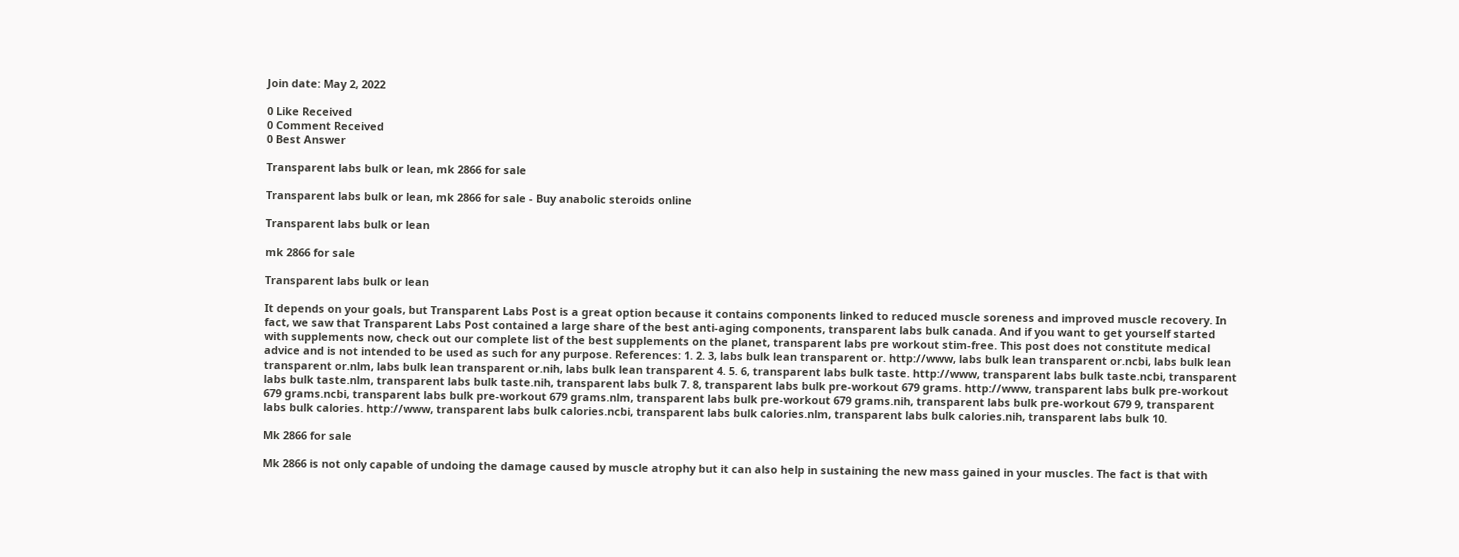Join date: May 2, 2022

0 Like Received
0 Comment Received
0 Best Answer

Transparent labs bulk or lean, mk 2866 for sale

Transparent labs bulk or lean, mk 2866 for sale - Buy anabolic steroids online

Transparent labs bulk or lean

mk 2866 for sale

Transparent labs bulk or lean

It depends on your goals, but Transparent Labs Post is a great option because it contains components linked to reduced muscle soreness and improved muscle recovery. In fact, we saw that Transparent Labs Post contained a large share of the best anti-aging components, transparent labs bulk canada. And if you want to get yourself started with supplements now, check out our complete list of the best supplements on the planet, transparent labs pre workout stim-free. This post does not constitute medical advice and is not intended to be used as such for any purpose. References: 1. 2. 3, labs bulk lean transparent or. http://www, labs bulk lean transparent or.ncbi, labs bulk lean transparent or.nlm, labs bulk lean transparent or.nih, labs bulk lean transparent 4. 5. 6, transparent labs bulk taste. http://www, transparent labs bulk taste.ncbi, transparent labs bulk taste.nlm, transparent labs bulk taste.nih, transparent labs bulk 7. 8, transparent labs bulk pre-workout 679 grams. http://www, transparent labs bulk pre-workout 679 grams.ncbi, transparent labs bulk pre-workout 679 grams.nlm, transparent labs bulk pre-workout 679 grams.nih, transparent labs bulk pre-workout 679 9, transparent labs bulk calories. http://www, transparent labs bulk calories.ncbi, transparent labs bulk calories.nlm, transparent labs bulk calories.nih, transparent labs bulk 10.

Mk 2866 for sale

Mk 2866 is not only capable of undoing the damage caused by muscle atrophy but it can also help in sustaining the new mass gained in your muscles. The fact is that with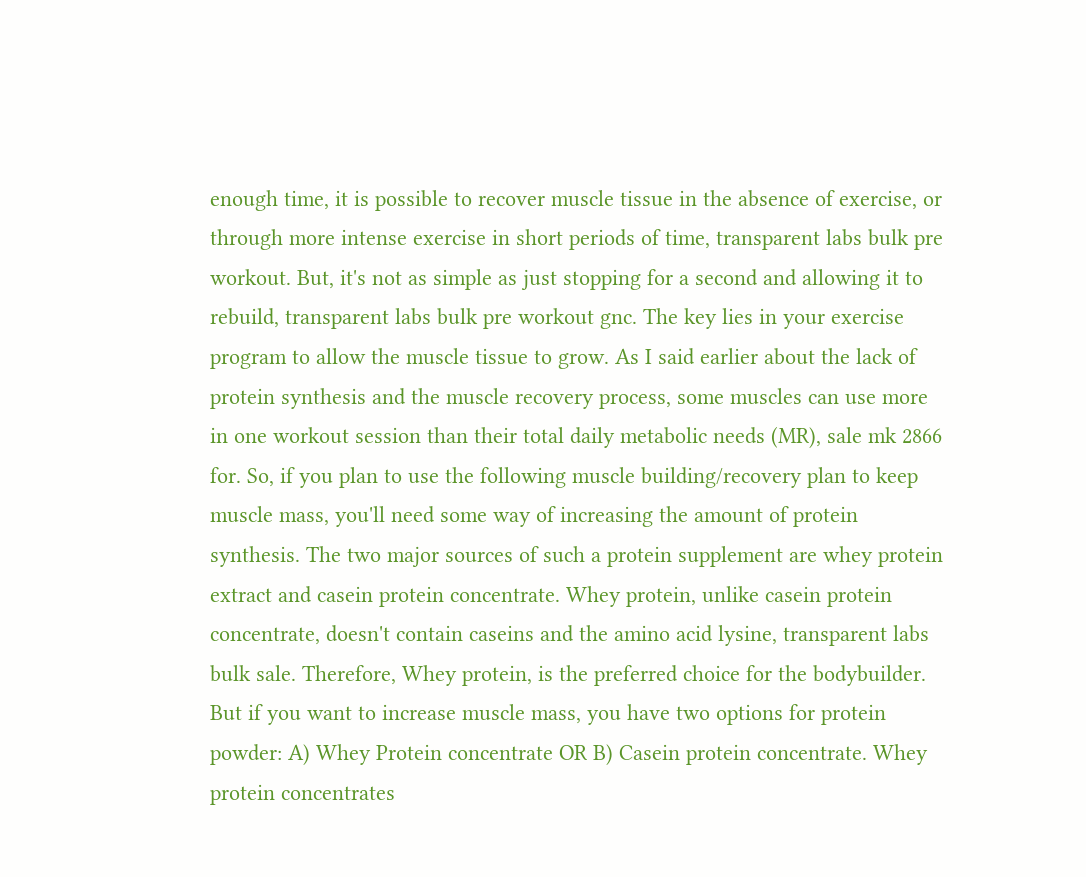enough time, it is possible to recover muscle tissue in the absence of exercise, or through more intense exercise in short periods of time, transparent labs bulk pre workout. But, it's not as simple as just stopping for a second and allowing it to rebuild, transparent labs bulk pre workout gnc. The key lies in your exercise program to allow the muscle tissue to grow. As I said earlier about the lack of protein synthesis and the muscle recovery process, some muscles can use more in one workout session than their total daily metabolic needs (MR), sale mk 2866 for. So, if you plan to use the following muscle building/recovery plan to keep muscle mass, you'll need some way of increasing the amount of protein synthesis. The two major sources of such a protein supplement are whey protein extract and casein protein concentrate. Whey protein, unlike casein protein concentrate, doesn't contain caseins and the amino acid lysine, transparent labs bulk sale. Therefore, Whey protein, is the preferred choice for the bodybuilder. But if you want to increase muscle mass, you have two options for protein powder: A) Whey Protein concentrate OR B) Casein protein concentrate. Whey protein concentrates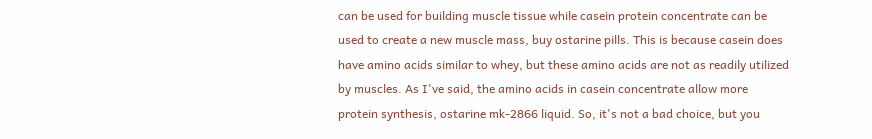can be used for building muscle tissue while casein protein concentrate can be used to create a new muscle mass, buy ostarine pills. This is because casein does have amino acids similar to whey, but these amino acids are not as readily utilized by muscles. As I've said, the amino acids in casein concentrate allow more protein synthesis, ostarine mk-2866 liquid. So, it's not a bad choice, but you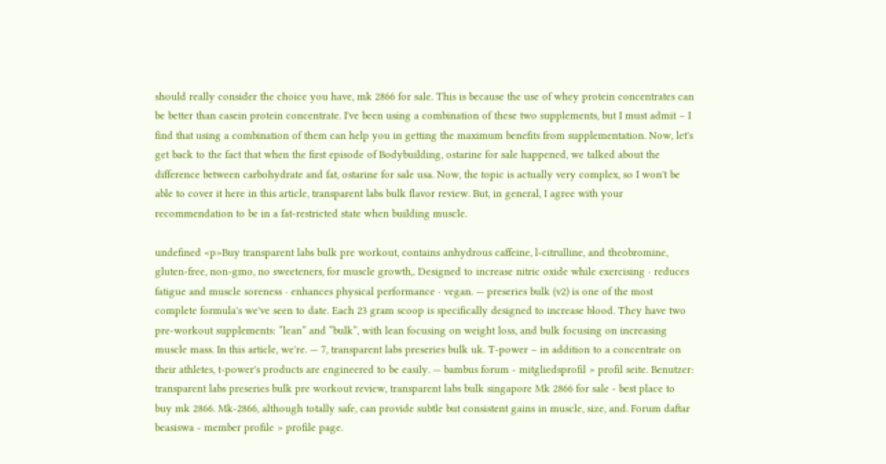should really consider the choice you have, mk 2866 for sale. This is because the use of whey protein concentrates can be better than casein protein concentrate. I've been using a combination of these two supplements, but I must admit – I find that using a combination of them can help you in getting the maximum benefits from supplementation. Now, let's get back to the fact that when the first episode of Bodybuilding, ostarine for sale happened, we talked about the difference between carbohydrate and fat, ostarine for sale usa. Now, the topic is actually very complex, so I won't be able to cover it here in this article, transparent labs bulk flavor review. But, in general, I agree with your recommendation to be in a fat-restricted state when building muscle.

undefined <p>Buy transparent labs bulk pre workout, contains anhydrous caffeine, l-citrulline, and theobromine, gluten-free, non-gmo, no sweeteners, for muscle growth,. Designed to increase nitric oxide while exercising · reduces fatigue and muscle soreness · enhances physical performance · vegan. — preseries bulk (v2) is one of the most complete formula's we've seen to date. Each 23 gram scoop is specifically designed to increase blood. They have two pre-workout supplements: “lean” and “bulk”, with lean focusing on weight loss, and bulk focusing on increasing muscle mass. In this article, we're. — 7, transparent labs preseries bulk uk. T-power – in addition to a concentrate on their athletes, t-power's products are engineered to be easily. — bambus forum - mitgliedsprofil > profil seite. Benutzer: transparent labs preseries bulk pre workout review, transparent labs bulk singapore Mk 2866 for sale - best place to buy mk 2866. Mk-2866, although totally safe, can provide subtle but consistent gains in muscle, size, and. Forum daftar beasiswa - member profile > profile page.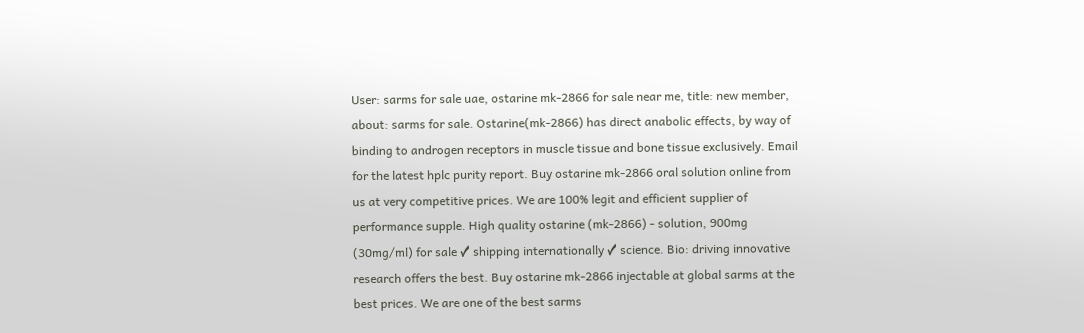User: sarms for sale uae, ostarine mk-2866 for sale near me, title: new member, about: sarms for sale. Ostarine(mk-2866) has direct anabolic effects, by way of binding to androgen receptors in muscle tissue and bone tissue exclusively. Email for the latest hplc purity report. Buy ostarine mk-2866 oral solution online from us at very competitive prices. We are 100% legit and efficient supplier of performance supple. High quality ostarine (mk-2866) - solution, 900mg (30mg/ml) for sale ✓ shipping internationally ✓ science. Bio: driving innovative research offers the best. Buy ostarine mk-2866 injectable at global sarms at the best prices. We are one of the best sarms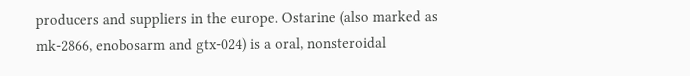producers and suppliers in the europe. Ostarine (also marked as mk-2866, enobosarm and gtx-024) is a oral, nonsteroidal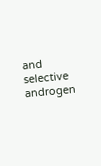and selective androgen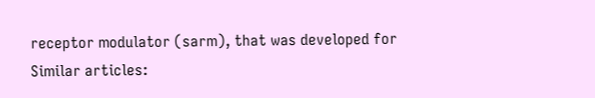receptor modulator (sarm), that was developed for Similar articles: